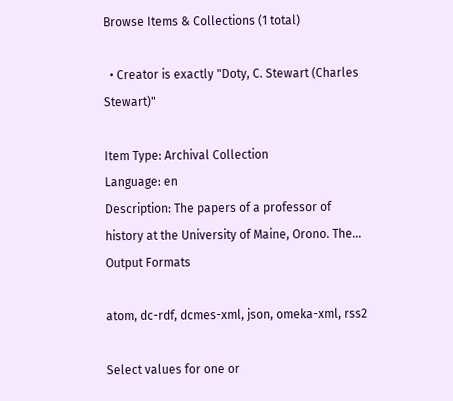Browse Items & Collections (1 total)

  • Creator is exactly "Doty, C. Stewart (Charles Stewart)"

Item Type: Archival Collection
Language: en
Description: The papers of a professor of history at the University of Maine, Orono. The…
Output Formats

atom, dc-rdf, dcmes-xml, json, omeka-xml, rss2

Select values for one or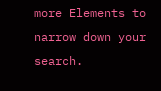more Elements to narrow down your search.